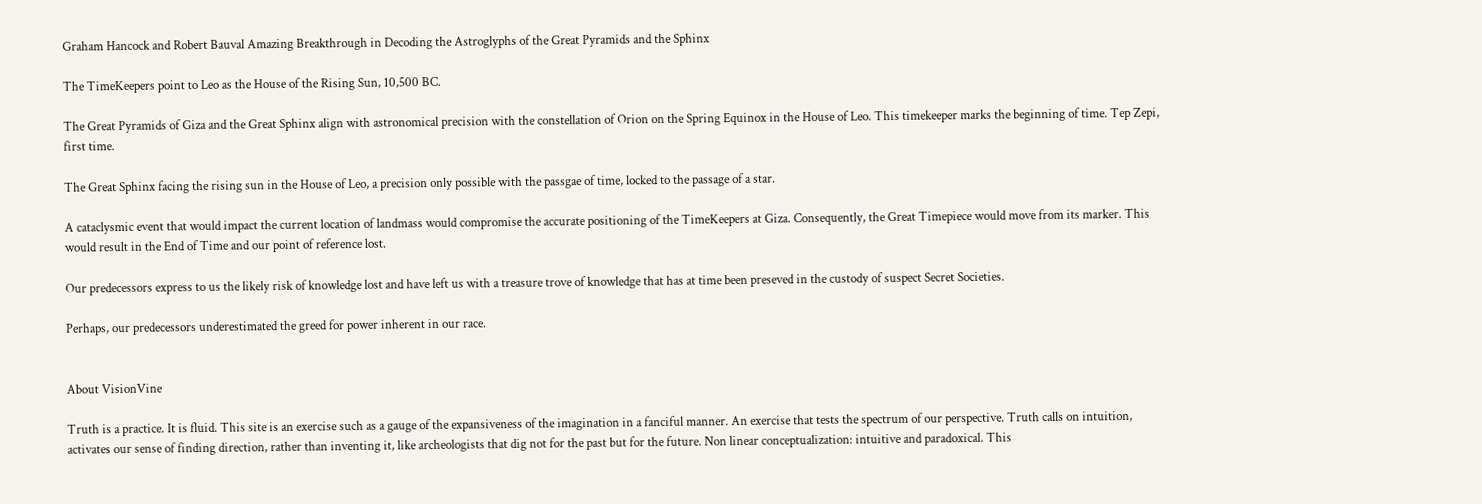Graham Hancock and Robert Bauval Amazing Breakthrough in Decoding the Astroglyphs of the Great Pyramids and the Sphinx

The TimeKeepers point to Leo as the House of the Rising Sun, 10,500 BC.

The Great Pyramids of Giza and the Great Sphinx align with astronomical precision with the constellation of Orion on the Spring Equinox in the House of Leo. This timekeeper marks the beginning of time. Tep Zepi, first time.

The Great Sphinx facing the rising sun in the House of Leo, a precision only possible with the passgae of time, locked to the passage of a star.

A cataclysmic event that would impact the current location of landmass would compromise the accurate positioning of the TimeKeepers at Giza. Consequently, the Great Timepiece would move from its marker. This would result in the End of Time and our point of reference lost.

Our predecessors express to us the likely risk of knowledge lost and have left us with a treasure trove of knowledge that has at time been preseved in the custody of suspect Secret Societies.

Perhaps, our predecessors underestimated the greed for power inherent in our race.


About VisionVine

Truth is a practice. It is fluid. This site is an exercise such as a gauge of the expansiveness of the imagination in a fanciful manner. An exercise that tests the spectrum of our perspective. Truth calls on intuition, activates our sense of finding direction, rather than inventing it, like archeologists that dig not for the past but for the future. Non linear conceptualization: intuitive and paradoxical. This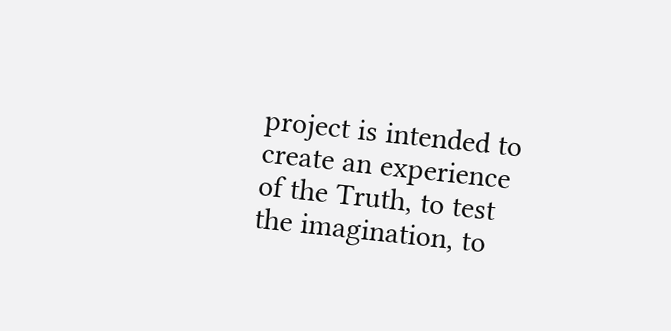project is intended to create an experience of the Truth, to test the imagination, to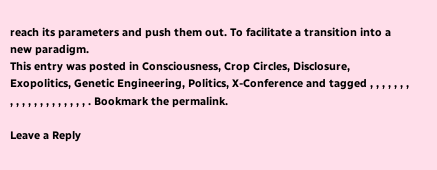reach its parameters and push them out. To facilitate a transition into a new paradigm.
This entry was posted in Consciousness, Crop Circles, Disclosure, Exopolitics, Genetic Engineering, Politics, X-Conference and tagged , , , , , , , , , , , , , , , , , , , , . Bookmark the permalink.

Leave a Reply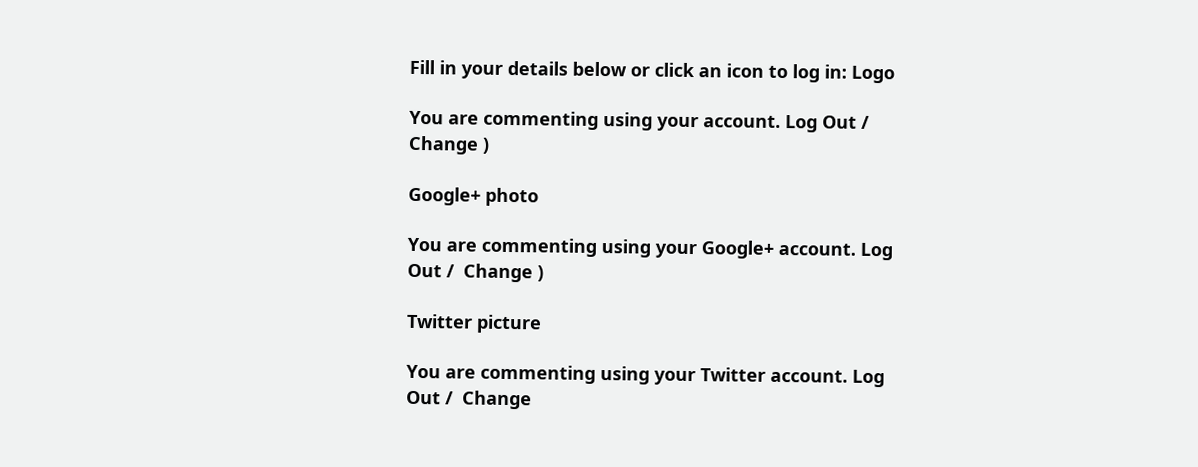Fill in your details below or click an icon to log in: Logo

You are commenting using your account. Log Out /  Change )

Google+ photo

You are commenting using your Google+ account. Log Out /  Change )

Twitter picture

You are commenting using your Twitter account. Log Out /  Change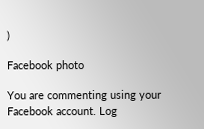)

Facebook photo

You are commenting using your Facebook account. Log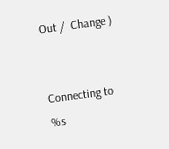Out /  Change )


Connecting to %s